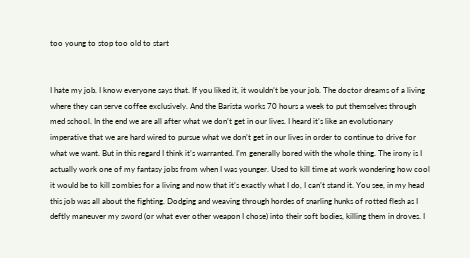too young to stop too old to start


I hate my job. I know everyone says that. If you liked it, it wouldn’t be your job. The doctor dreams of a living where they can serve coffee exclusively. And the Barista works 70 hours a week to put themselves through med school. In the end we are all after what we don’t get in our lives. I heard it’s like an evolutionary imperative that we are hard wired to pursue what we don’t get in our lives in order to continue to drive for what we want. But in this regard I think it’s warranted. I’m generally bored with the whole thing. The irony is I actually work one of my fantasy jobs from when I was younger. Used to kill time at work wondering how cool it would be to kill zombies for a living and now that it’s exactly what I do, I can’t stand it. You see, in my head this job was all about the fighting. Dodging and weaving through hordes of snarling hunks of rotted flesh as I deftly maneuver my sword (or what ever other weapon I chose) into their soft bodies, killing them in droves. I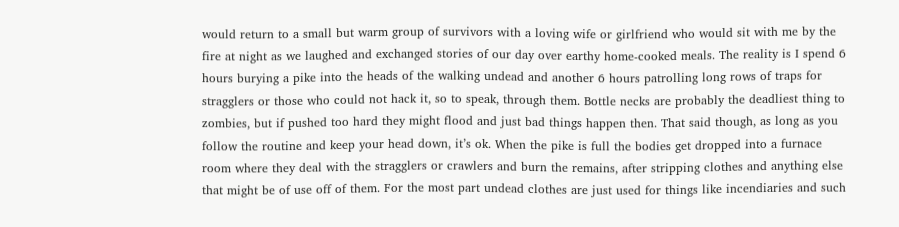would return to a small but warm group of survivors with a loving wife or girlfriend who would sit with me by the fire at night as we laughed and exchanged stories of our day over earthy home-cooked meals. The reality is I spend 6 hours burying a pike into the heads of the walking undead and another 6 hours patrolling long rows of traps for stragglers or those who could not hack it, so to speak, through them. Bottle necks are probably the deadliest thing to zombies, but if pushed too hard they might flood and just bad things happen then. That said though, as long as you follow the routine and keep your head down, it’s ok. When the pike is full the bodies get dropped into a furnace room where they deal with the stragglers or crawlers and burn the remains, after stripping clothes and anything else that might be of use off of them. For the most part undead clothes are just used for things like incendiaries and such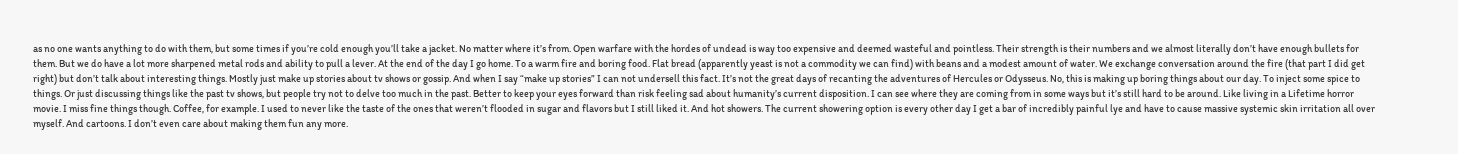as no one wants anything to do with them, but some times if you’re cold enough you’ll take a jacket. No matter where it’s from. Open warfare with the hordes of undead is way too expensive and deemed wasteful and pointless. Their strength is their numbers and we almost literally don’t have enough bullets for them. But we do have a lot more sharpened metal rods and ability to pull a lever. At the end of the day I go home. To a warm fire and boring food. Flat bread (apparently yeast is not a commodity we can find) with beans and a modest amount of water. We exchange conversation around the fire (that part I did get right) but don’t talk about interesting things. Mostly just make up stories about tv shows or gossip. And when I say “make up stories” I can not undersell this fact. It’s not the great days of recanting the adventures of Hercules or Odysseus. No, this is making up boring things about our day. To inject some spice to things. Or just discussing things like the past tv shows, but people try not to delve too much in the past. Better to keep your eyes forward than risk feeling sad about humanity’s current disposition. I can see where they are coming from in some ways but it’s still hard to be around. Like living in a Lifetime horror movie. I miss fine things though. Coffee, for example. I used to never like the taste of the ones that weren’t flooded in sugar and flavors but I still liked it. And hot showers. The current showering option is every other day I get a bar of incredibly painful lye and have to cause massive systemic skin irritation all over myself. And cartoons. I don’t even care about making them fun any more.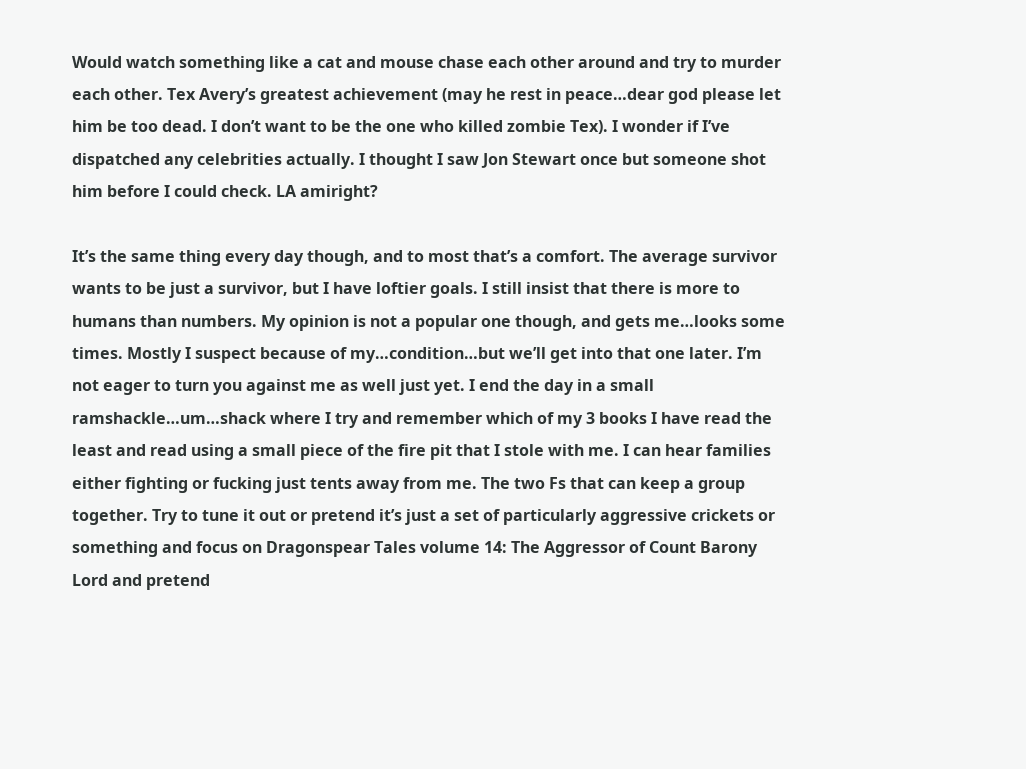Would watch something like a cat and mouse chase each other around and try to murder each other. Tex Avery’s greatest achievement (may he rest in peace…dear god please let him be too dead. I don’t want to be the one who killed zombie Tex). I wonder if I’ve dispatched any celebrities actually. I thought I saw Jon Stewart once but someone shot him before I could check. LA amiright?

It’s the same thing every day though, and to most that’s a comfort. The average survivor wants to be just a survivor, but I have loftier goals. I still insist that there is more to humans than numbers. My opinion is not a popular one though, and gets me…looks some times. Mostly I suspect because of my…condition…but we’ll get into that one later. I’m not eager to turn you against me as well just yet. I end the day in a small ramshackle…um…shack where I try and remember which of my 3 books I have read the least and read using a small piece of the fire pit that I stole with me. I can hear families either fighting or fucking just tents away from me. The two Fs that can keep a group together. Try to tune it out or pretend it’s just a set of particularly aggressive crickets or something and focus on Dragonspear Tales volume 14: The Aggressor of Count Barony Lord and pretend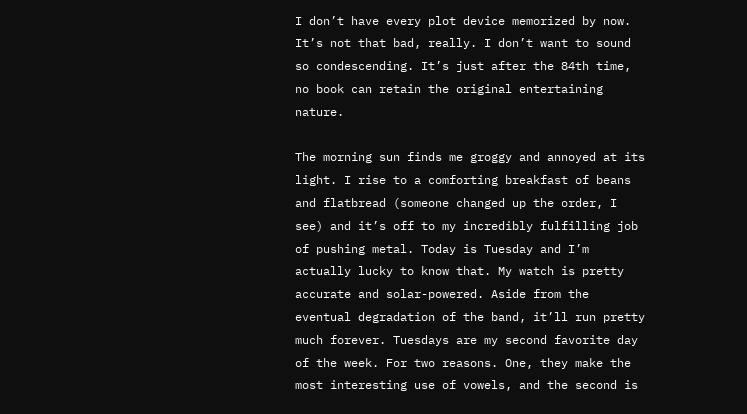I don’t have every plot device memorized by now. It’s not that bad, really. I don’t want to sound so condescending. It’s just after the 84th time, no book can retain the original entertaining nature.

The morning sun finds me groggy and annoyed at its light. I rise to a comforting breakfast of beans and flatbread (someone changed up the order, I see) and it’s off to my incredibly fulfilling job of pushing metal. Today is Tuesday and I’m actually lucky to know that. My watch is pretty accurate and solar-powered. Aside from the eventual degradation of the band, it’ll run pretty much forever. Tuesdays are my second favorite day of the week. For two reasons. One, they make the most interesting use of vowels, and the second is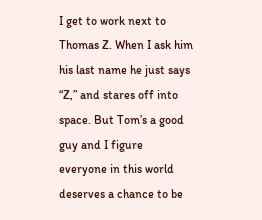I get to work next to Thomas Z. When I ask him his last name he just says “Z,” and stares off into space. But Tom’s a good guy and I figure everyone in this world deserves a chance to be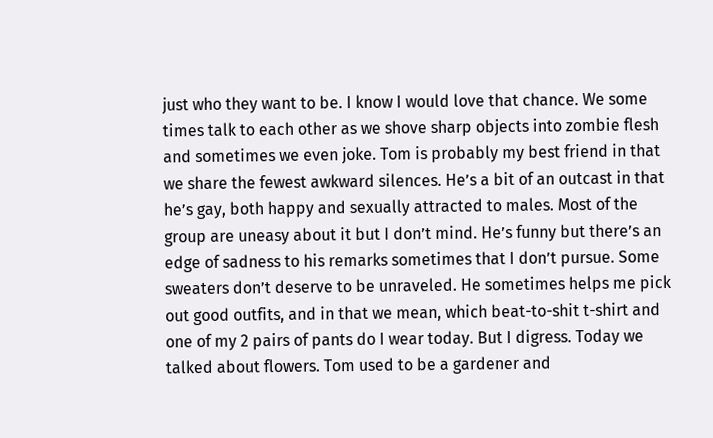just who they want to be. I know I would love that chance. We some times talk to each other as we shove sharp objects into zombie flesh and sometimes we even joke. Tom is probably my best friend in that we share the fewest awkward silences. He’s a bit of an outcast in that he’s gay, both happy and sexually attracted to males. Most of the group are uneasy about it but I don’t mind. He’s funny but there’s an edge of sadness to his remarks sometimes that I don’t pursue. Some sweaters don’t deserve to be unraveled. He sometimes helps me pick out good outfits, and in that we mean, which beat-to-shit t-shirt and one of my 2 pairs of pants do I wear today. But I digress. Today we talked about flowers. Tom used to be a gardener and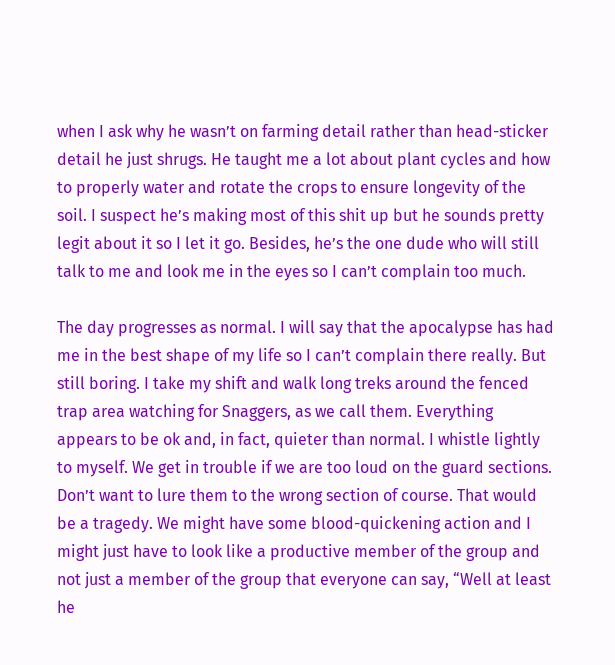when I ask why he wasn’t on farming detail rather than head-sticker detail he just shrugs. He taught me a lot about plant cycles and how to properly water and rotate the crops to ensure longevity of the soil. I suspect he’s making most of this shit up but he sounds pretty legit about it so I let it go. Besides, he’s the one dude who will still talk to me and look me in the eyes so I can’t complain too much.

The day progresses as normal. I will say that the apocalypse has had me in the best shape of my life so I can’t complain there really. But still boring. I take my shift and walk long treks around the fenced trap area watching for Snaggers, as we call them. Everything appears to be ok and, in fact, quieter than normal. I whistle lightly to myself. We get in trouble if we are too loud on the guard sections. Don’t want to lure them to the wrong section of course. That would be a tragedy. We might have some blood-quickening action and I might just have to look like a productive member of the group and not just a member of the group that everyone can say, “Well at least he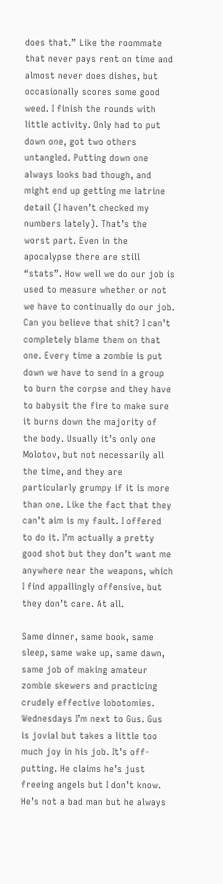does that.” Like the roommate that never pays rent on time and almost never does dishes, but occasionally scores some good weed. I finish the rounds with little activity. Only had to put down one, got two others untangled. Putting down one always looks bad though, and might end up getting me latrine detail (I haven’t checked my numbers lately). That’s the worst part. Even in the apocalypse there are still “stats”. How well we do our job is used to measure whether or not we have to continually do our job. Can you believe that shit? I can’t completely blame them on that one. Every time a zombie is put down we have to send in a group to burn the corpse and they have to babysit the fire to make sure it burns down the majority of the body. Usually it’s only one Molotov, but not necessarily all the time, and they are particularly grumpy if it is more than one. Like the fact that they can’t aim is my fault. I offered to do it. I’m actually a pretty good shot but they don’t want me anywhere near the weapons, which I find appallingly offensive, but they don’t care. At all.

Same dinner, same book, same sleep, same wake up, same dawn, same job of making amateur zombie skewers and practicing crudely effective lobotomies. Wednesdays I’m next to Gus. Gus is jovial but takes a little too much joy in his job. It’s off-putting. He claims he’s just freeing angels but I don’t know. He’s not a bad man but he always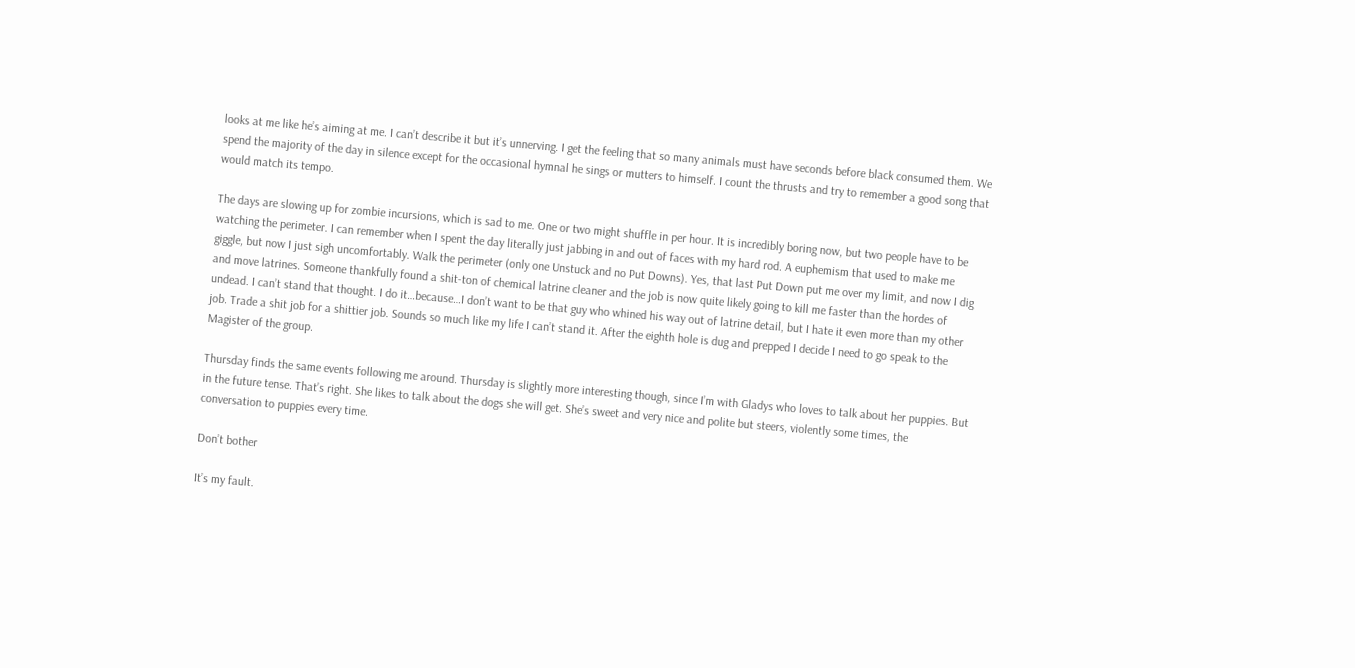looks at me like he’s aiming at me. I can’t describe it but it’s unnerving. I get the feeling that so many animals must have seconds before black consumed them. We spend the majority of the day in silence except for the occasional hymnal he sings or mutters to himself. I count the thrusts and try to remember a good song that would match its tempo.

The days are slowing up for zombie incursions, which is sad to me. One or two might shuffle in per hour. It is incredibly boring now, but two people have to be watching the perimeter. I can remember when I spent the day literally just jabbing in and out of faces with my hard rod. A euphemism that used to make me giggle, but now I just sigh uncomfortably. Walk the perimeter (only one Unstuck and no Put Downs). Yes, that last Put Down put me over my limit, and now I dig and move latrines. Someone thankfully found a shit-ton of chemical latrine cleaner and the job is now quite likely going to kill me faster than the hordes of undead. I can’t stand that thought. I do it…because…I don’t want to be that guy who whined his way out of latrine detail, but I hate it even more than my other job. Trade a shit job for a shittier job. Sounds so much like my life I can’t stand it. After the eighth hole is dug and prepped I decide I need to go speak to the Magister of the group.

Thursday finds the same events following me around. Thursday is slightly more interesting though, since I’m with Gladys who loves to talk about her puppies. But in the future tense. That’s right. She likes to talk about the dogs she will get. She’s sweet and very nice and polite but steers, violently some times, the conversation to puppies every time.

Don’t bother

It’s my fault.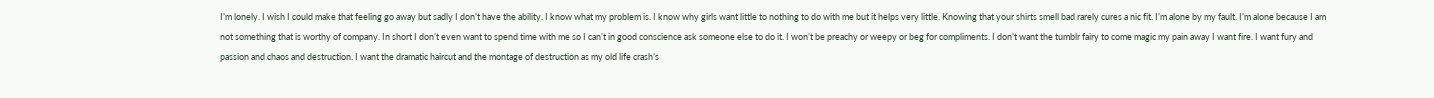I’m lonely. I wish I could make that feeling go away but sadly I don’t have the ability. I know what my problem is. I know why girls want little to nothing to do with me but it helps very little. Knowing that your shirts smell bad rarely cures a nic fit. I’m alone by my fault. I’m alone because I am not something that is worthy of company. In short I don’t even want to spend time with me so I can’t in good conscience ask someone else to do it. I won’t be preachy or weepy or beg for compliments. I don’t want the tumblr fairy to come magic my pain away I want fire. I want fury and passion and chaos and destruction. I want the dramatic haircut and the montage of destruction as my old life crash’s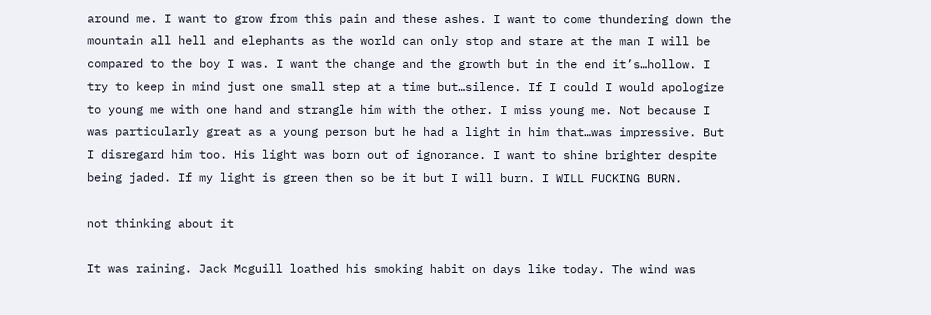around me. I want to grow from this pain and these ashes. I want to come thundering down the mountain all hell and elephants as the world can only stop and stare at the man I will be compared to the boy I was. I want the change and the growth but in the end it’s…hollow. I try to keep in mind just one small step at a time but…silence. If I could I would apologize to young me with one hand and strangle him with the other. I miss young me. Not because I was particularly great as a young person but he had a light in him that…was impressive. But I disregard him too. His light was born out of ignorance. I want to shine brighter despite being jaded. If my light is green then so be it but I will burn. I WILL FUCKING BURN.

not thinking about it

It was raining. Jack Mcguill loathed his smoking habit on days like today. The wind was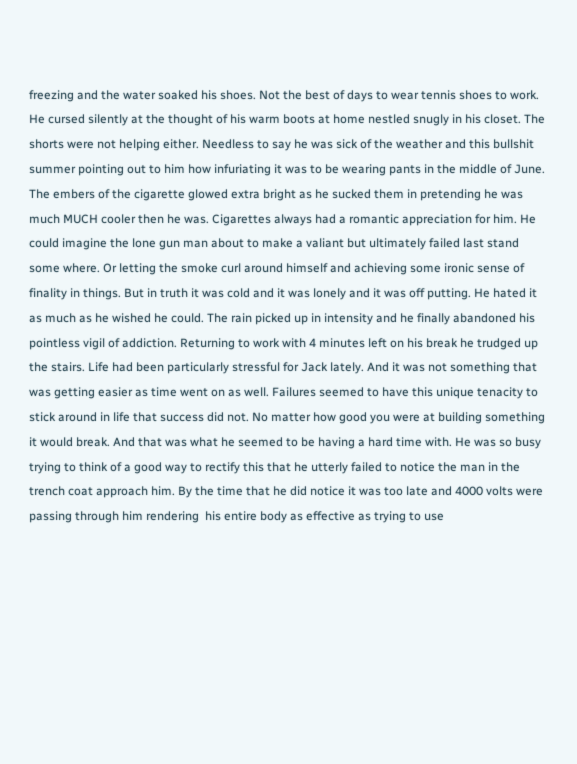freezing and the water soaked his shoes. Not the best of days to wear tennis shoes to work. He cursed silently at the thought of his warm boots at home nestled snugly in his closet. The shorts were not helping either. Needless to say he was sick of the weather and this bullshit summer pointing out to him how infuriating it was to be wearing pants in the middle of June. The embers of the cigarette glowed extra bright as he sucked them in pretending he was much MUCH cooler then he was. Cigarettes always had a romantic appreciation for him. He could imagine the lone gun man about to make a valiant but ultimately failed last stand some where. Or letting the smoke curl around himself and achieving some ironic sense of finality in things. But in truth it was cold and it was lonely and it was off putting. He hated it as much as he wished he could. The rain picked up in intensity and he finally abandoned his pointless vigil of addiction. Returning to work with 4 minutes left on his break he trudged up the stairs. Life had been particularly stressful for Jack lately. And it was not something that was getting easier as time went on as well. Failures seemed to have this unique tenacity to stick around in life that success did not. No matter how good you were at building something it would break. And that was what he seemed to be having a hard time with. He was so busy trying to think of a good way to rectify this that he utterly failed to notice the man in the trench coat approach him. By the time that he did notice it was too late and 4000 volts were passing through him rendering  his entire body as effective as trying to use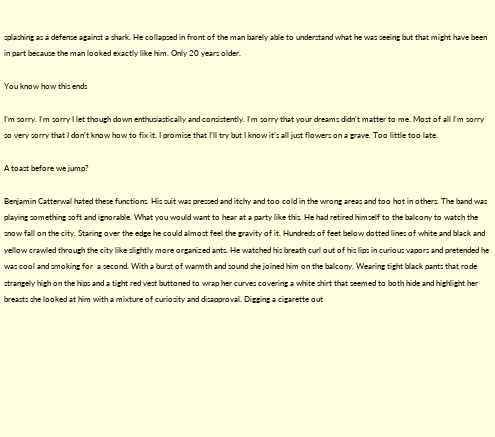splashing as a defense against a shark. He collapsed in front of the man barely able to understand what he was seeing but that might have been in part because the man looked exactly like him. Only 20 years older.

You know how this ends

I’m sorry. I’m sorry I let though down enthusiastically and consistently. I’m sorry that your dreams didn’t matter to me. Most of all I’m sorry so very sorry that I don’t know how to fix it. I promise that I’ll try but I know it’s all just flowers on a grave. Too little too late.

A toast before we jump?

Benjamin Catterwal hated these functions. His suit was pressed and itchy and too cold in the wrong areas and too hot in others. The band was playing something soft and ignorable. What you would want to hear at a party like this. He had retired himself to the balcony to watch the snow fall on the city. Staring over the edge he could almost feel the gravity of it. Hundreds of feet below dotted lines of white and black and yellow crawled through the city like slightly more organized ants. He watched his breath curl out of his lips in curious vapors and pretended he was cool and smoking for  a second. With a burst of warmth and sound she joined him on the balcony. Wearing tight black pants that rode strangely high on the hips and a tight red vest buttoned to wrap her curves covering a white shirt that seemed to both hide and highlight her breasts she looked at him with a mixture of curiosity and disapproval. Digging a cigarette out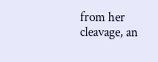from her cleavage, an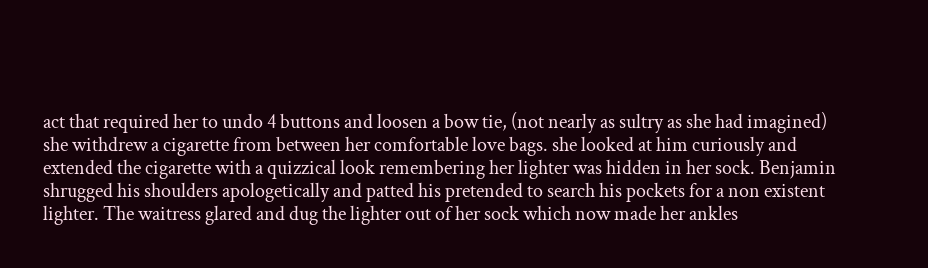act that required her to undo 4 buttons and loosen a bow tie, (not nearly as sultry as she had imagined) she withdrew a cigarette from between her comfortable love bags. she looked at him curiously and extended the cigarette with a quizzical look remembering her lighter was hidden in her sock. Benjamin shrugged his shoulders apologetically and patted his pretended to search his pockets for a non existent lighter. The waitress glared and dug the lighter out of her sock which now made her ankles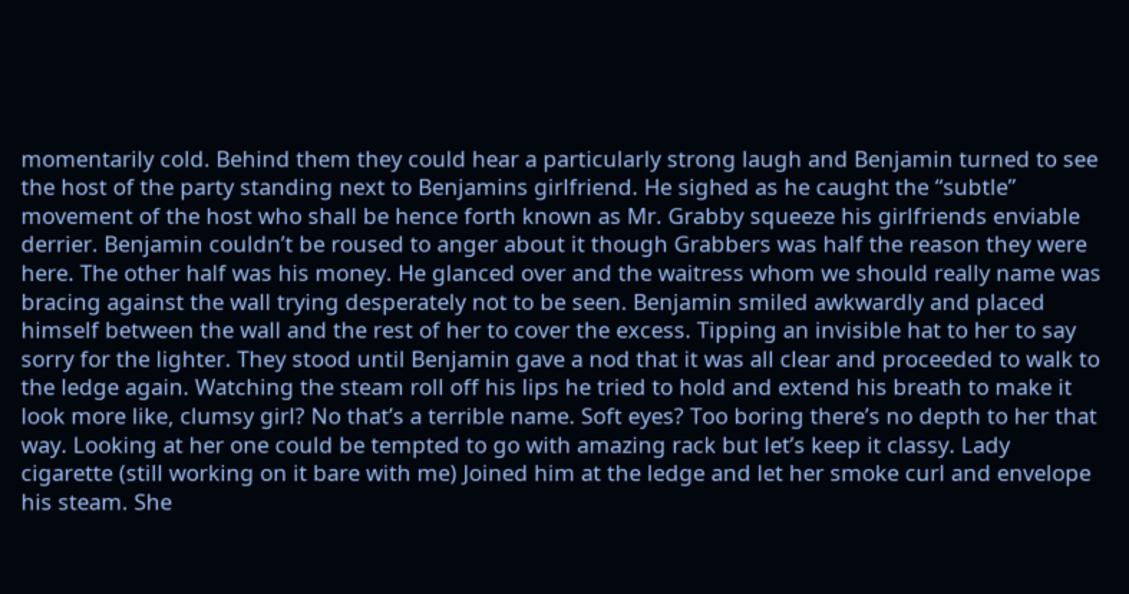momentarily cold. Behind them they could hear a particularly strong laugh and Benjamin turned to see the host of the party standing next to Benjamins girlfriend. He sighed as he caught the “subtle” movement of the host who shall be hence forth known as Mr. Grabby squeeze his girlfriends enviable derrier. Benjamin couldn’t be roused to anger about it though Grabbers was half the reason they were here. The other half was his money. He glanced over and the waitress whom we should really name was bracing against the wall trying desperately not to be seen. Benjamin smiled awkwardly and placed himself between the wall and the rest of her to cover the excess. Tipping an invisible hat to her to say sorry for the lighter. They stood until Benjamin gave a nod that it was all clear and proceeded to walk to the ledge again. Watching the steam roll off his lips he tried to hold and extend his breath to make it look more like, clumsy girl? No that’s a terrible name. Soft eyes? Too boring there’s no depth to her that way. Looking at her one could be tempted to go with amazing rack but let’s keep it classy. Lady cigarette (still working on it bare with me) Joined him at the ledge and let her smoke curl and envelope his steam. She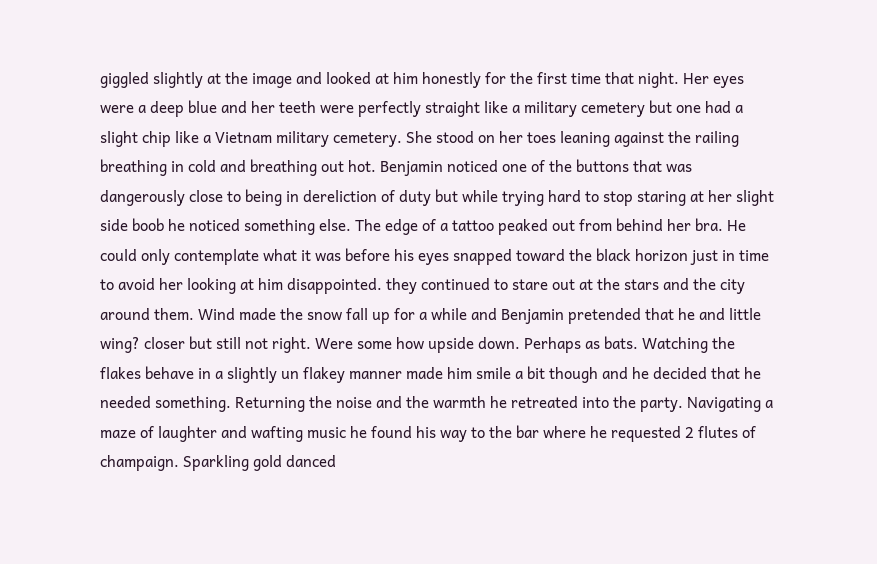giggled slightly at the image and looked at him honestly for the first time that night. Her eyes were a deep blue and her teeth were perfectly straight like a military cemetery but one had a slight chip like a Vietnam military cemetery. She stood on her toes leaning against the railing breathing in cold and breathing out hot. Benjamin noticed one of the buttons that was dangerously close to being in dereliction of duty but while trying hard to stop staring at her slight side boob he noticed something else. The edge of a tattoo peaked out from behind her bra. He could only contemplate what it was before his eyes snapped toward the black horizon just in time to avoid her looking at him disappointed. they continued to stare out at the stars and the city around them. Wind made the snow fall up for a while and Benjamin pretended that he and little wing? closer but still not right. Were some how upside down. Perhaps as bats. Watching the flakes behave in a slightly un flakey manner made him smile a bit though and he decided that he needed something. Returning the noise and the warmth he retreated into the party. Navigating a maze of laughter and wafting music he found his way to the bar where he requested 2 flutes of champaign. Sparkling gold danced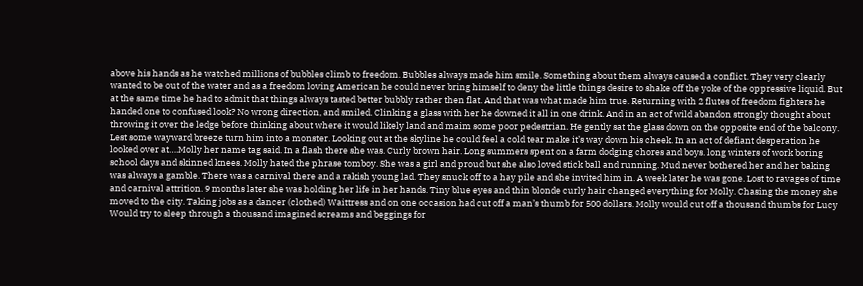above his hands as he watched millions of bubbles climb to freedom. Bubbles always made him smile. Something about them always caused a conflict. They very clearly wanted to be out of the water and as a freedom loving American he could never bring himself to deny the little things desire to shake off the yoke of the oppressive liquid. But at the same time he had to admit that things always tasted better bubbly rather then flat. And that was what made him true. Returning with 2 flutes of freedom fighters he handed one to confused look? No wrong direction, and smiled. Clinking a glass with her he downed it all in one drink. And in an act of wild abandon strongly thought about throwing it over the ledge before thinking about where it would likely land and maim some poor pedestrian. He gently sat the glass down on the opposite end of the balcony. Lest some wayward breeze turn him into a monster. Looking out at the skyline he could feel a cold tear make it’s way down his cheek. In an act of defiant desperation he looked over at….Molly her name tag said. In a flash there she was. Curly brown hair. Long summers spent on a farm dodging chores and boys. long winters of work boring school days and skinned knees. Molly hated the phrase tomboy. She was a girl and proud but she also loved stick ball and running. Mud never bothered her and her baking was always a gamble. There was a carnival there and a rakish young lad. They snuck off to a hay pile and she invited him in. A week later he was gone. Lost to ravages of time and carnival attrition. 9 months later she was holding her life in her hands. Tiny blue eyes and thin blonde curly hair changed everything for Molly. Chasing the money she moved to the city. Taking jobs as a dancer (clothed) Waittress and on one occasion had cut off a man’s thumb for 500 dollars. Molly would cut off a thousand thumbs for Lucy Would try to sleep through a thousand imagined screams and beggings for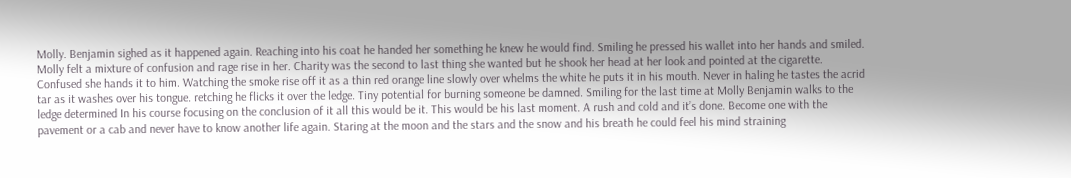Molly. Benjamin sighed as it happened again. Reaching into his coat he handed her something he knew he would find. Smiling he pressed his wallet into her hands and smiled. Molly felt a mixture of confusion and rage rise in her. Charity was the second to last thing she wanted but he shook her head at her look and pointed at the cigarette. Confused she hands it to him. Watching the smoke rise off it as a thin red orange line slowly over whelms the white he puts it in his mouth. Never in haling he tastes the acrid tar as it washes over his tongue. retching he flicks it over the ledge. Tiny potential for burning someone be damned. Smiling for the last time at Molly Benjamin walks to the ledge determined In his course focusing on the conclusion of it all this would be it. This would be his last moment. A rush and cold and it’s done. Become one with the pavement or a cab and never have to know another life again. Staring at the moon and the stars and the snow and his breath he could feel his mind straining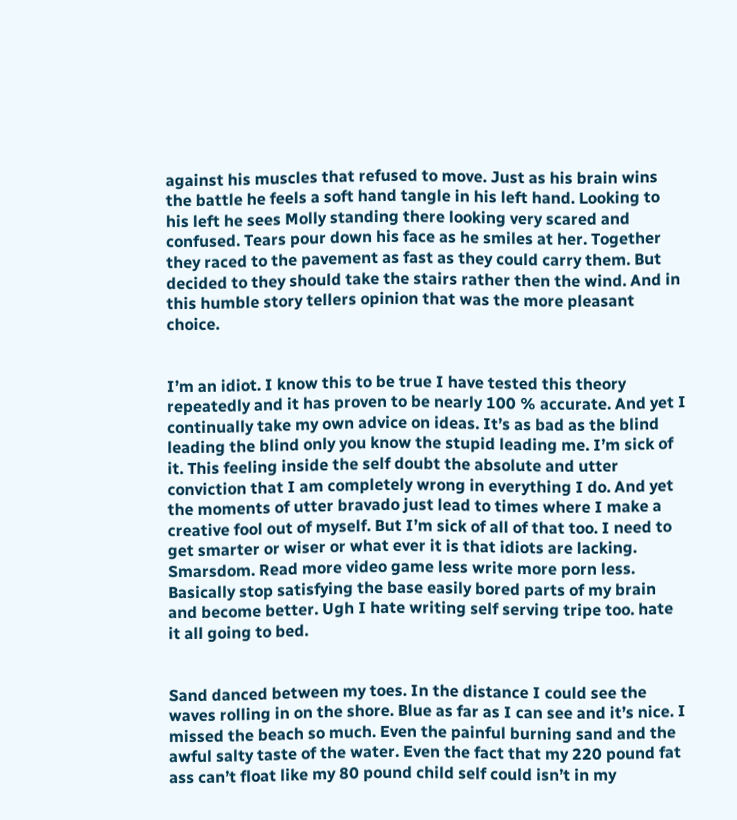against his muscles that refused to move. Just as his brain wins the battle he feels a soft hand tangle in his left hand. Looking to his left he sees Molly standing there looking very scared and confused. Tears pour down his face as he smiles at her. Together they raced to the pavement as fast as they could carry them. But decided to they should take the stairs rather then the wind. And in this humble story tellers opinion that was the more pleasant choice.


I’m an idiot. I know this to be true I have tested this theory repeatedly and it has proven to be nearly 100 % accurate. And yet I continually take my own advice on ideas. It’s as bad as the blind leading the blind only you know the stupid leading me. I’m sick of it. This feeling inside the self doubt the absolute and utter conviction that I am completely wrong in everything I do. And yet the moments of utter bravado just lead to times where I make a creative fool out of myself. But I’m sick of all of that too. I need to get smarter or wiser or what ever it is that idiots are lacking. Smarsdom. Read more video game less write more porn less. Basically stop satisfying the base easily bored parts of my brain and become better. Ugh I hate writing self serving tripe too. hate it all going to bed.


Sand danced between my toes. In the distance I could see the waves rolling in on the shore. Blue as far as I can see and it’s nice. I missed the beach so much. Even the painful burning sand and the awful salty taste of the water. Even the fact that my 220 pound fat ass can’t float like my 80 pound child self could isn’t in my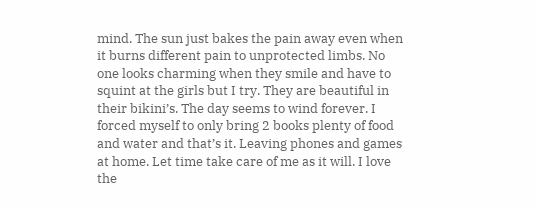mind. The sun just bakes the pain away even when it burns different pain to unprotected limbs. No one looks charming when they smile and have to squint at the girls but I try. They are beautiful in their bikini’s. The day seems to wind forever. I forced myself to only bring 2 books plenty of food and water and that’s it. Leaving phones and games at home. Let time take care of me as it will. I love the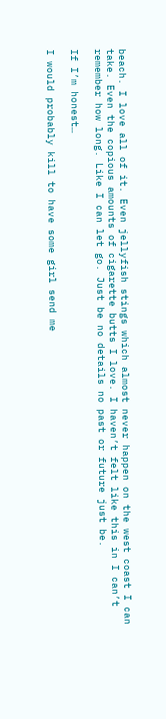beach. I love all of it. Even jellyfish stings which almost never happen on the west coast I can take. Even the copious amounts of cigarette butts I love. I haven’t felt like this in I can’t remember how long. Like I can let go. Just be no details no past or future just be.

If I’m honest…

I would probably kill to have some girl send me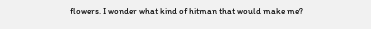flowers. I wonder what kind of hitman that would make me?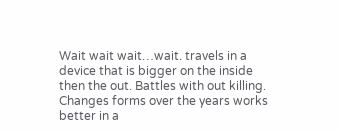Wait wait wait…wait. travels in a device that is bigger on the inside then the out. Battles with out killing. Changes forms over the years works better in a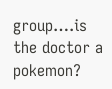group….is the doctor a pokemon?